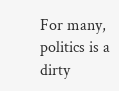For many, politics is a dirty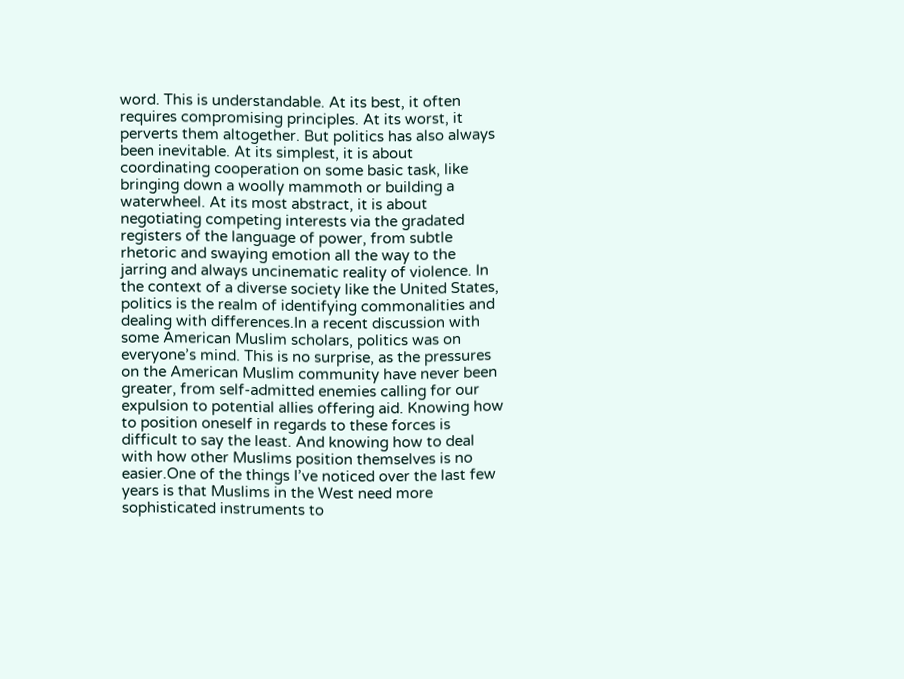word. This is understandable. At its best, it often requires compromising principles. At its worst, it perverts them altogether. But politics has also always been inevitable. At its simplest, it is about coordinating cooperation on some basic task, like bringing down a woolly mammoth or building a waterwheel. At its most abstract, it is about negotiating competing interests via the gradated registers of the language of power, from subtle rhetoric and swaying emotion all the way to the jarring and always uncinematic reality of violence. In the context of a diverse society like the United States, politics is the realm of identifying commonalities and dealing with differences.In a recent discussion with some American Muslim scholars, politics was on everyone’s mind. This is no surprise, as the pressures on the American Muslim community have never been greater, from self-admitted enemies calling for our expulsion to potential allies offering aid. Knowing how to position oneself in regards to these forces is difficult to say the least. And knowing how to deal with how other Muslims position themselves is no easier.One of the things I’ve noticed over the last few years is that Muslims in the West need more sophisticated instruments to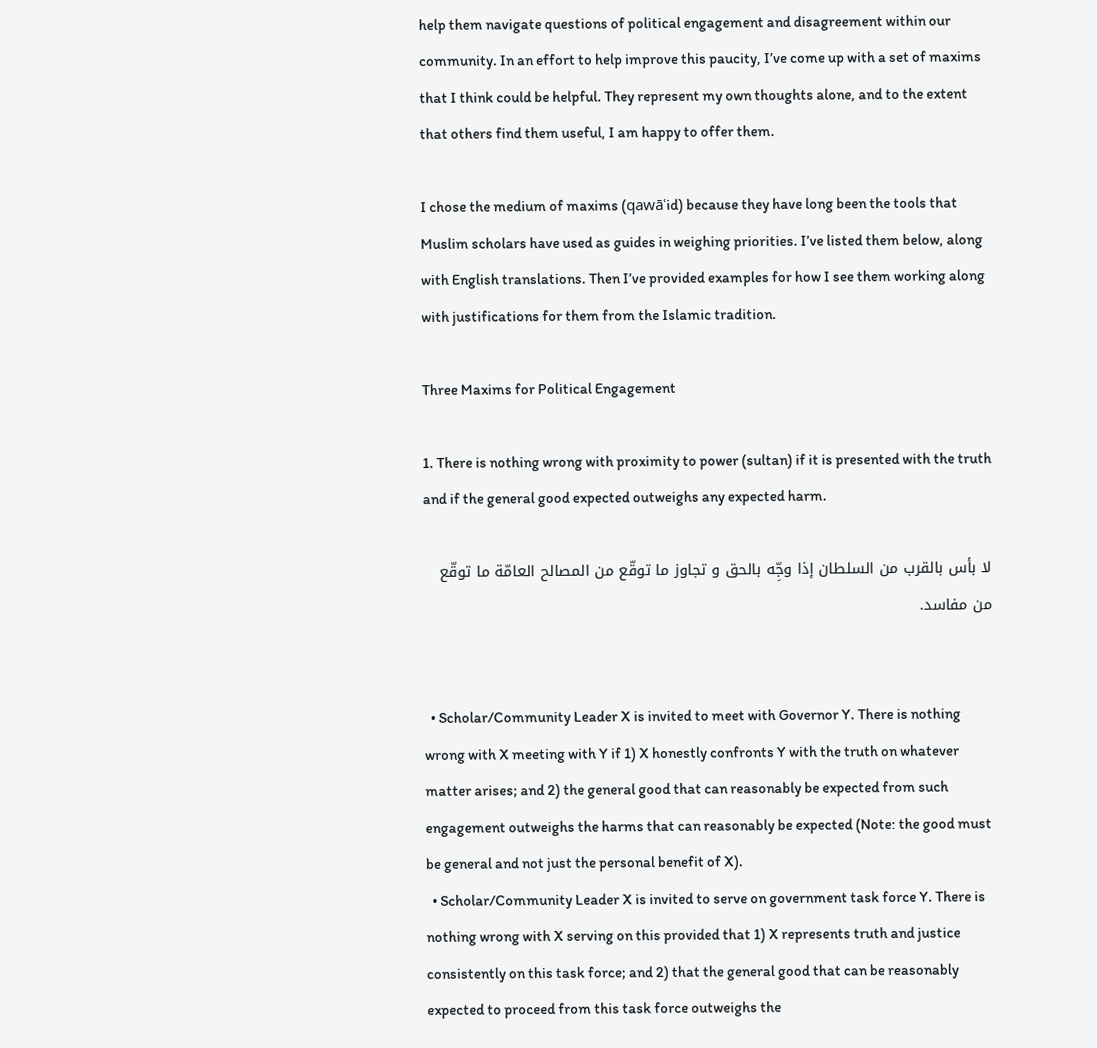help them navigate questions of political engagement and disagreement within our community. In an effort to help improve this paucity, I’ve come up with a set of maxims that I think could be helpful. They represent my own thoughts alone, and to the extent that others find them useful, I am happy to offer them.

I chose the medium of maxims (qawāʿid) because they have long been the tools that Muslim scholars have used as guides in weighing priorities. I’ve listed them below, along with English translations. Then I’ve provided examples for how I see them working along with justifications for them from the Islamic tradition.

Three Maxims for Political Engagement

1. There is nothing wrong with proximity to power (sultan) if it is presented with the truth and if the general good expected outweighs any expected harm.

لا بأس بالقرب من السلطان إذا وجِّه بالحق و تجاوز ما توقّع من المصالح العامّة ما توقّع من مفاسد.


  • Scholar/Community Leader X is invited to meet with Governor Y. There is nothing wrong with X meeting with Y if 1) X honestly confronts Y with the truth on whatever matter arises; and 2) the general good that can reasonably be expected from such engagement outweighs the harms that can reasonably be expected (Note: the good must be general and not just the personal benefit of X).
  • Scholar/Community Leader X is invited to serve on government task force Y. There is nothing wrong with X serving on this provided that 1) X represents truth and justice consistently on this task force; and 2) that the general good that can be reasonably expected to proceed from this task force outweighs the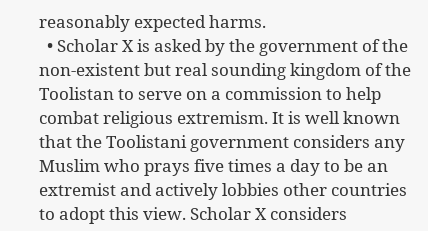reasonably expected harms.
  • Scholar X is asked by the government of the non-existent but real sounding kingdom of the Toolistan to serve on a commission to help combat religious extremism. It is well known that the Toolistani government considers any Muslim who prays five times a day to be an extremist and actively lobbies other countries to adopt this view. Scholar X considers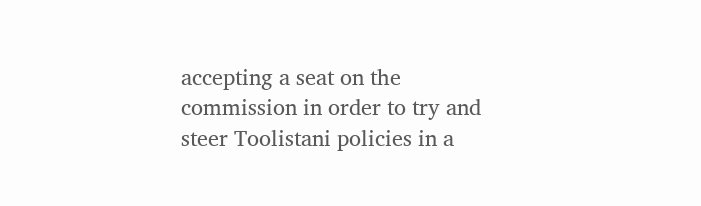accepting a seat on the commission in order to try and steer Toolistani policies in a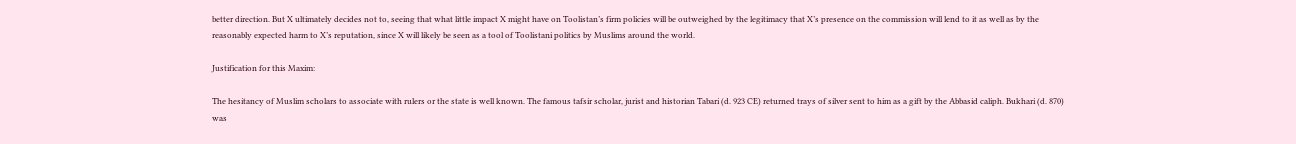better direction. But X ultimately decides not to, seeing that what little impact X might have on Toolistan’s firm policies will be outweighed by the legitimacy that X’s presence on the commission will lend to it as well as by the reasonably expected harm to X’s reputation, since X will likely be seen as a tool of Toolistani politics by Muslims around the world.

Justification for this Maxim:

The hesitancy of Muslim scholars to associate with rulers or the state is well known. The famous tafsir scholar, jurist and historian Tabari (d. 923 CE) returned trays of silver sent to him as a gift by the Abbasid caliph. Bukhari (d. 870) was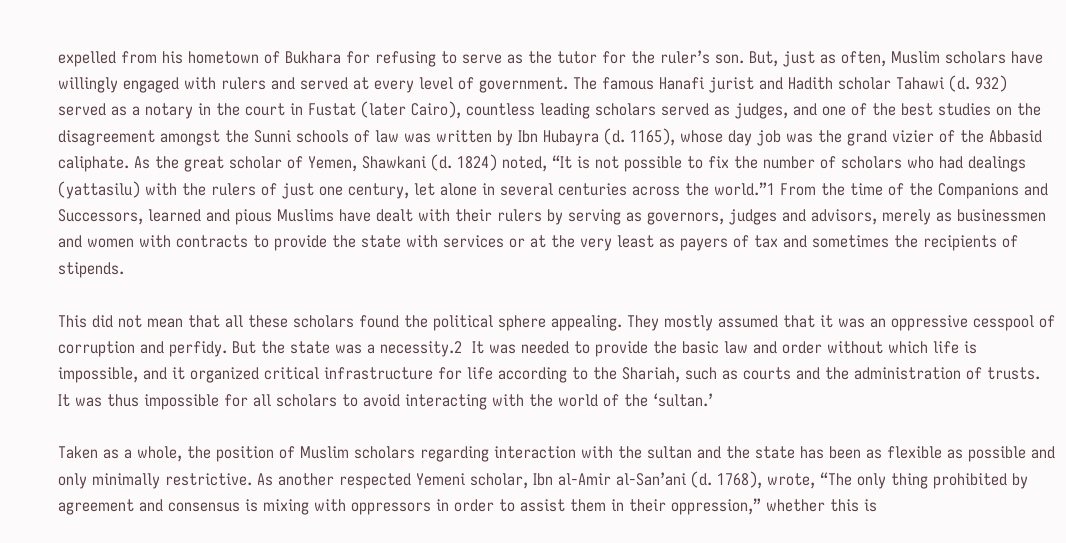expelled from his hometown of Bukhara for refusing to serve as the tutor for the ruler’s son. But, just as often, Muslim scholars have willingly engaged with rulers and served at every level of government. The famous Hanafi jurist and Hadith scholar Tahawi (d. 932) served as a notary in the court in Fustat (later Cairo), countless leading scholars served as judges, and one of the best studies on the disagreement amongst the Sunni schools of law was written by Ibn Hubayra (d. 1165), whose day job was the grand vizier of the Abbasid caliphate. As the great scholar of Yemen, Shawkani (d. 1824) noted, “It is not possible to fix the number of scholars who had dealings (yattasilu) with the rulers of just one century, let alone in several centuries across the world.”1 From the time of the Companions and Successors, learned and pious Muslims have dealt with their rulers by serving as governors, judges and advisors, merely as businessmen and women with contracts to provide the state with services or at the very least as payers of tax and sometimes the recipients of stipends.

This did not mean that all these scholars found the political sphere appealing. They mostly assumed that it was an oppressive cesspool of corruption and perfidy. But the state was a necessity.2  It was needed to provide the basic law and order without which life is impossible, and it organized critical infrastructure for life according to the Shariah, such as courts and the administration of trusts. It was thus impossible for all scholars to avoid interacting with the world of the ‘sultan.’

Taken as a whole, the position of Muslim scholars regarding interaction with the sultan and the state has been as flexible as possible and only minimally restrictive. As another respected Yemeni scholar, Ibn al-Amir al-San’ani (d. 1768), wrote, “The only thing prohibited by agreement and consensus is mixing with oppressors in order to assist them in their oppression,” whether this is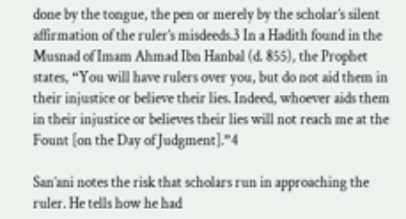done by the tongue, the pen or merely by the scholar’s silent affirmation of the ruler’s misdeeds.3 In a Hadith found in the Musnad of Imam Ahmad Ibn Hanbal (d. 855), the Prophet states, “You will have rulers over you, but do not aid them in their injustice or believe their lies. Indeed, whoever aids them in their injustice or believes their lies will not reach me at the Fount [on the Day of Judgment].”4

San’ani notes the risk that scholars run in approaching the ruler. He tells how he had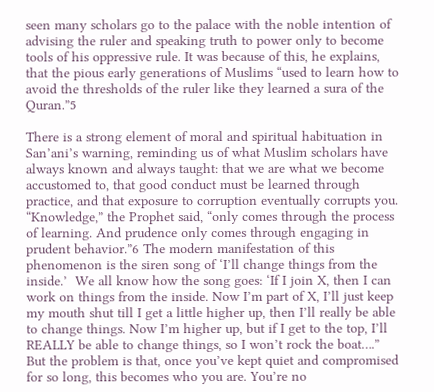seen many scholars go to the palace with the noble intention of advising the ruler and speaking truth to power only to become tools of his oppressive rule. It was because of this, he explains, that the pious early generations of Muslims “used to learn how to avoid the thresholds of the ruler like they learned a sura of the Quran.”5

There is a strong element of moral and spiritual habituation in San’ani’s warning, reminding us of what Muslim scholars have always known and always taught: that we are what we become accustomed to, that good conduct must be learned through practice, and that exposure to corruption eventually corrupts you. “Knowledge,” the Prophet said, “only comes through the process of learning. And prudence only comes through engaging in prudent behavior.”6 The modern manifestation of this phenomenon is the siren song of ‘I’ll change things from the inside.’  We all know how the song goes: ‘If I join X, then I can work on things from the inside. Now I’m part of X, I’ll just keep my mouth shut till I get a little higher up, then I’ll really be able to change things. Now I’m higher up, but if I get to the top, I’ll REALLY be able to change things, so I won’t rock the boat….”  But the problem is that, once you’ve kept quiet and compromised for so long, this becomes who you are. You’re no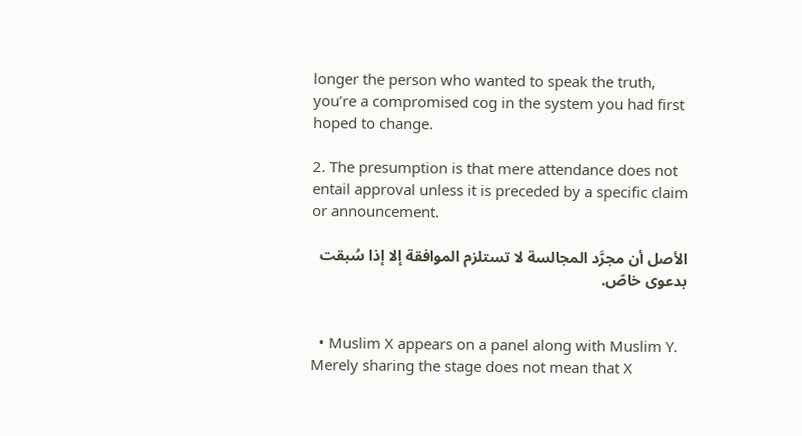longer the person who wanted to speak the truth, you’re a compromised cog in the system you had first hoped to change.

2. The presumption is that mere attendance does not entail approval unless it is preceded by a specific claim or announcement.

الأصل أن مجرَّد المجالسة لا تستلزم الموافقة إلا إذا سُبقت بدعوى خاصّ.


  • Muslim X appears on a panel along with Muslim Y. Merely sharing the stage does not mean that X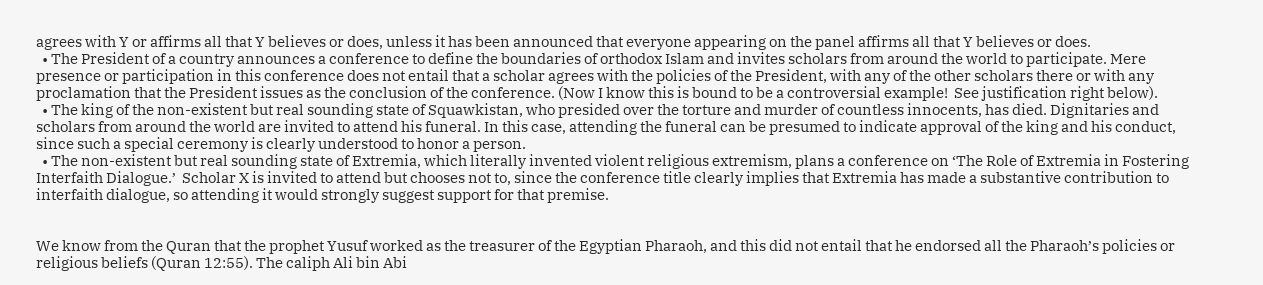agrees with Y or affirms all that Y believes or does, unless it has been announced that everyone appearing on the panel affirms all that Y believes or does.
  • The President of a country announces a conference to define the boundaries of orthodox Islam and invites scholars from around the world to participate. Mere presence or participation in this conference does not entail that a scholar agrees with the policies of the President, with any of the other scholars there or with any proclamation that the President issues as the conclusion of the conference. (Now I know this is bound to be a controversial example!  See justification right below).
  • The king of the non-existent but real sounding state of Squawkistan, who presided over the torture and murder of countless innocents, has died. Dignitaries and scholars from around the world are invited to attend his funeral. In this case, attending the funeral can be presumed to indicate approval of the king and his conduct, since such a special ceremony is clearly understood to honor a person.
  • The non-existent but real sounding state of Extremia, which literally invented violent religious extremism, plans a conference on ‘The Role of Extremia in Fostering Interfaith Dialogue.’  Scholar X is invited to attend but chooses not to, since the conference title clearly implies that Extremia has made a substantive contribution to interfaith dialogue, so attending it would strongly suggest support for that premise.


We know from the Quran that the prophet Yusuf worked as the treasurer of the Egyptian Pharaoh, and this did not entail that he endorsed all the Pharaoh’s policies or religious beliefs (Quran 12:55). The caliph Ali bin Abi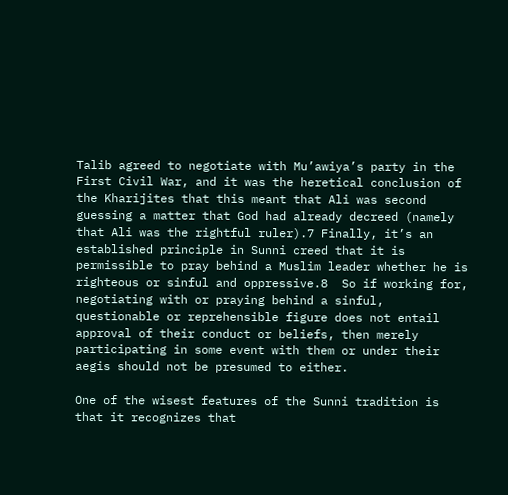Talib agreed to negotiate with Mu’awiya’s party in the First Civil War, and it was the heretical conclusion of the Kharijites that this meant that Ali was second guessing a matter that God had already decreed (namely that Ali was the rightful ruler).7 Finally, it’s an established principle in Sunni creed that it is permissible to pray behind a Muslim leader whether he is righteous or sinful and oppressive.8  So if working for, negotiating with or praying behind a sinful, questionable or reprehensible figure does not entail approval of their conduct or beliefs, then merely participating in some event with them or under their aegis should not be presumed to either.

One of the wisest features of the Sunni tradition is that it recognizes that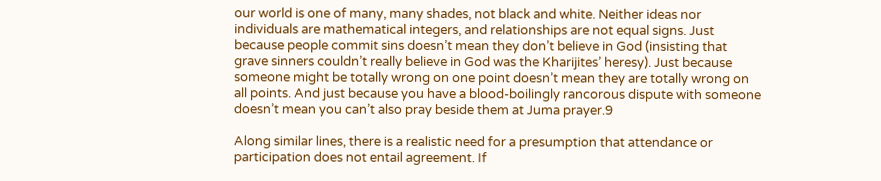our world is one of many, many shades, not black and white. Neither ideas nor individuals are mathematical integers, and relationships are not equal signs. Just because people commit sins doesn’t mean they don’t believe in God (insisting that grave sinners couldn’t really believe in God was the Kharijites’ heresy). Just because someone might be totally wrong on one point doesn’t mean they are totally wrong on all points. And just because you have a blood-boilingly rancorous dispute with someone doesn’t mean you can’t also pray beside them at Juma prayer.9

Along similar lines, there is a realistic need for a presumption that attendance or participation does not entail agreement. If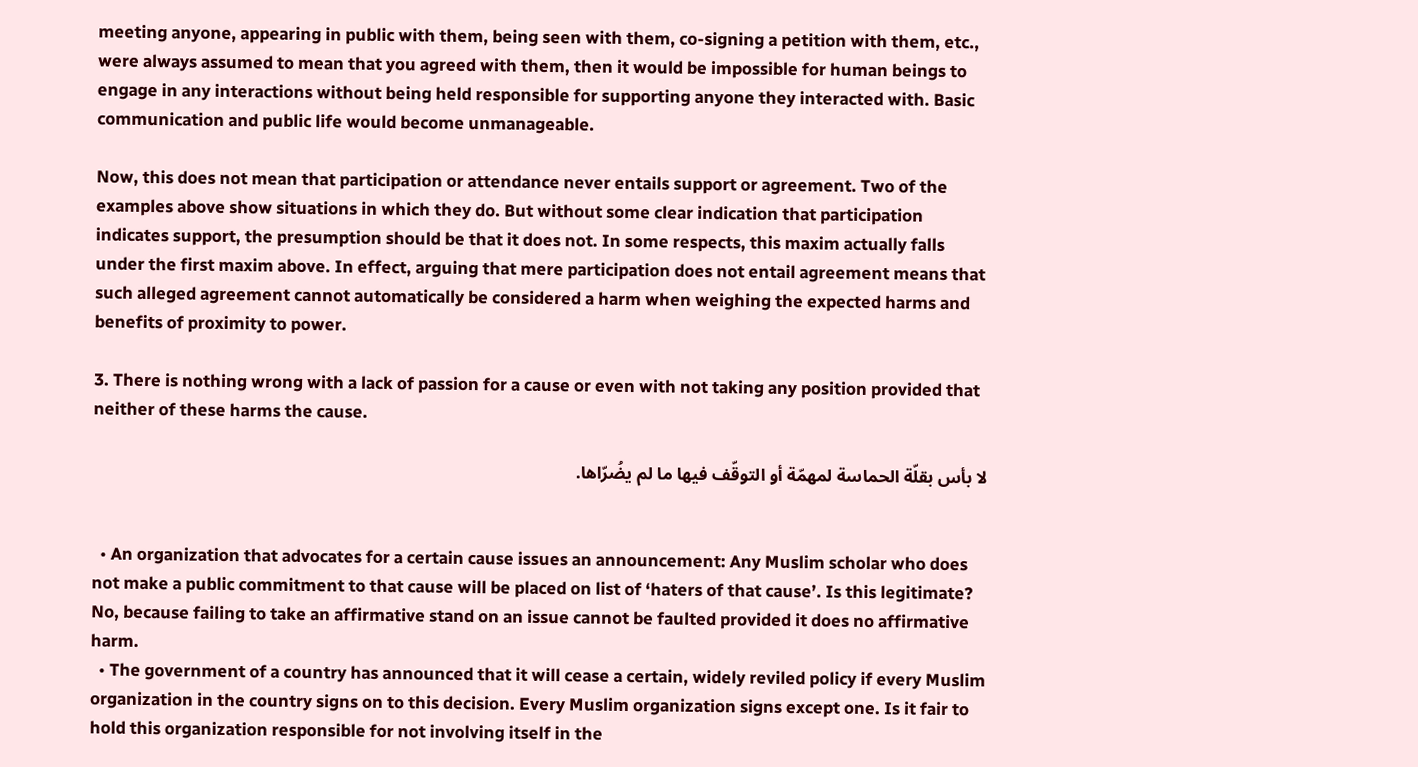meeting anyone, appearing in public with them, being seen with them, co-signing a petition with them, etc., were always assumed to mean that you agreed with them, then it would be impossible for human beings to engage in any interactions without being held responsible for supporting anyone they interacted with. Basic communication and public life would become unmanageable.

Now, this does not mean that participation or attendance never entails support or agreement. Two of the examples above show situations in which they do. But without some clear indication that participation indicates support, the presumption should be that it does not. In some respects, this maxim actually falls under the first maxim above. In effect, arguing that mere participation does not entail agreement means that such alleged agreement cannot automatically be considered a harm when weighing the expected harms and benefits of proximity to power.

3. There is nothing wrong with a lack of passion for a cause or even with not taking any position provided that neither of these harms the cause.

لا بأس بقلّة الحماسة لمهمّة أو التوقّف فيها ما لم يضُرّاها.


  • An organization that advocates for a certain cause issues an announcement: Any Muslim scholar who does not make a public commitment to that cause will be placed on list of ‘haters of that cause’. Is this legitimate?  No, because failing to take an affirmative stand on an issue cannot be faulted provided it does no affirmative harm.
  • The government of a country has announced that it will cease a certain, widely reviled policy if every Muslim organization in the country signs on to this decision. Every Muslim organization signs except one. Is it fair to hold this organization responsible for not involving itself in the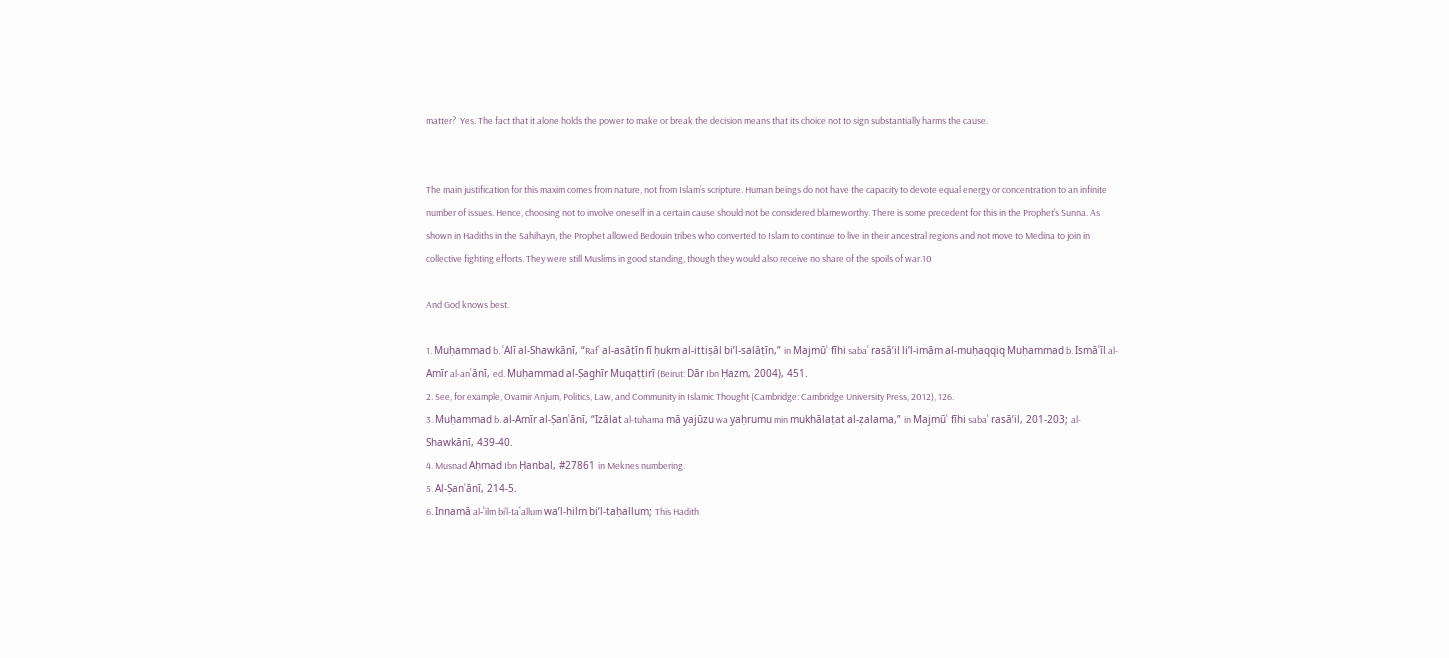matter?  Yes. The fact that it alone holds the power to make or break the decision means that its choice not to sign substantially harms the cause.


The main justification for this maxim comes from nature, not from Islam’s scripture. Human beings do not have the capacity to devote equal energy or concentration to an infinite number of issues. Hence, choosing not to involve oneself in a certain cause should not be considered blameworthy. There is some precedent for this in the Prophet’s Sunna. As shown in Hadiths in the Sahihayn, the Prophet allowed Bedouin tribes who converted to Islam to continue to live in their ancestral regions and not move to Medina to join in collective fighting efforts. They were still Muslims in good standing, though they would also receive no share of the spoils of war.10

And God knows best.

1. Muḥammad b. ʿAlī al-Shawkānī, “Rafʿ al-asāṭīn fī ḥukm al-ittiṣāl bi’l-salāṭīn,” in Majmūʿ fīhi sabaʿ rasā’il li’l-imām al-muḥaqqiq Muḥammad b. Ismāʿīl al-Amīr al-anʿānī, ed. Muḥammad al-Ṣaghīr Muqaṭṭirī (Beirut: Dār Ibn Ḥazm, 2004), 451.
2. See, for example, Ovamir Anjum, Politics, Law, and Community in Islamic Thought (Cambridge: Cambridge University Press, 2012), 126.
3. Muḥammad b. al-Amīr al-Ṣanʿānī, “Izālat al-tuhama mā yajūzu wa yaḥrumu min mukhālaṭat al-ẓalama,” in Majmūʿ fīhi sabaʿ rasā’il, 201-203; al-Shawkānī, 439-40.
4. Musnad Aḥmad Ibn Ḥanbal, #27861 in Meknes numbering.
5. Al-Ṣanʿānī, 214-5.
6. Innamā al-ʿilm bi’l-taʿallum wa’l-ḥilm bi’l-taḥallum; This Hadith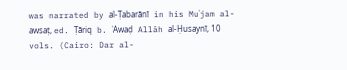was narrated by al-Ṭabarānī in his Muʿjam al-awsaṭ, ed. Ṭāriq b. ʿAwaḍ Allāh al-Ḥusaynī, 10 vols. (Cairo: Dar al-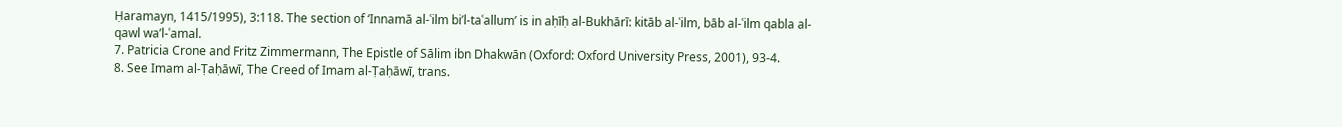Ḥaramayn, 1415/1995), 3:118. The section of ‘Innamā al-ʿilm bi’l-taʿallum’ is in aḥīḥ al-Bukhārī: kitāb al-ʿilm, bāb al-ʿilm qabla al-qawl wa’l-ʿamal.
7. Patricia Crone and Fritz Zimmermann, The Epistle of Sālim ibn Dhakwān (Oxford: Oxford University Press, 2001), 93-4.
8. See Imam al-Ṭaḥāwī, The Creed of Imam al-Ṭaḥāwī, trans.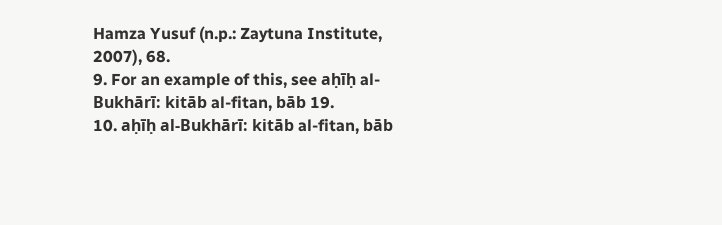Hamza Yusuf (n.p.: Zaytuna Institute, 2007), 68.
9. For an example of this, see aḥīḥ al-Bukhārī: kitāb al-fitan, bāb 19.
10. aḥīḥ al-Bukhārī: kitāb al-fitan, bāb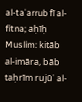al-taʿarrub fī al-fitna; aḥīḥ Muslim: kitāb al-imāra, bāb taḥrīm rujūʿ al-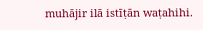muhājir ilā istīṭān waṭahihi.